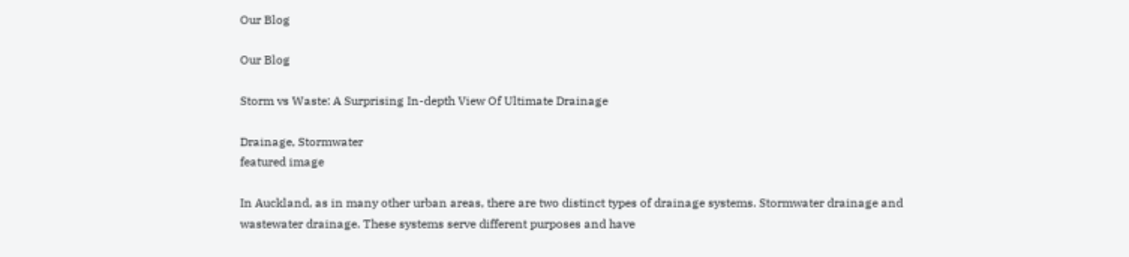Our Blog

Our Blog

Storm vs Waste: A Surprising In-depth View Of Ultimate Drainage

Drainage, Stormwater
featured image

In Auckland, as in many other urban areas, there are two distinct types of drainage systems. Stormwater drainage and wastewater drainage. These systems serve different purposes and have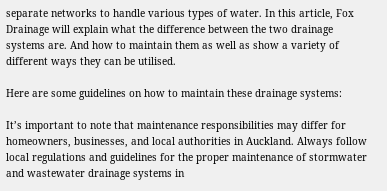separate networks to handle various types of water. In this article, Fox Drainage will explain what the difference between the two drainage systems are. And how to maintain them as well as show a variety of different ways they can be utilised.

Here are some guidelines on how to maintain these drainage systems:

It’s important to note that maintenance responsibilities may differ for homeowners, businesses, and local authorities in Auckland. Always follow local regulations and guidelines for the proper maintenance of stormwater and wastewater drainage systems in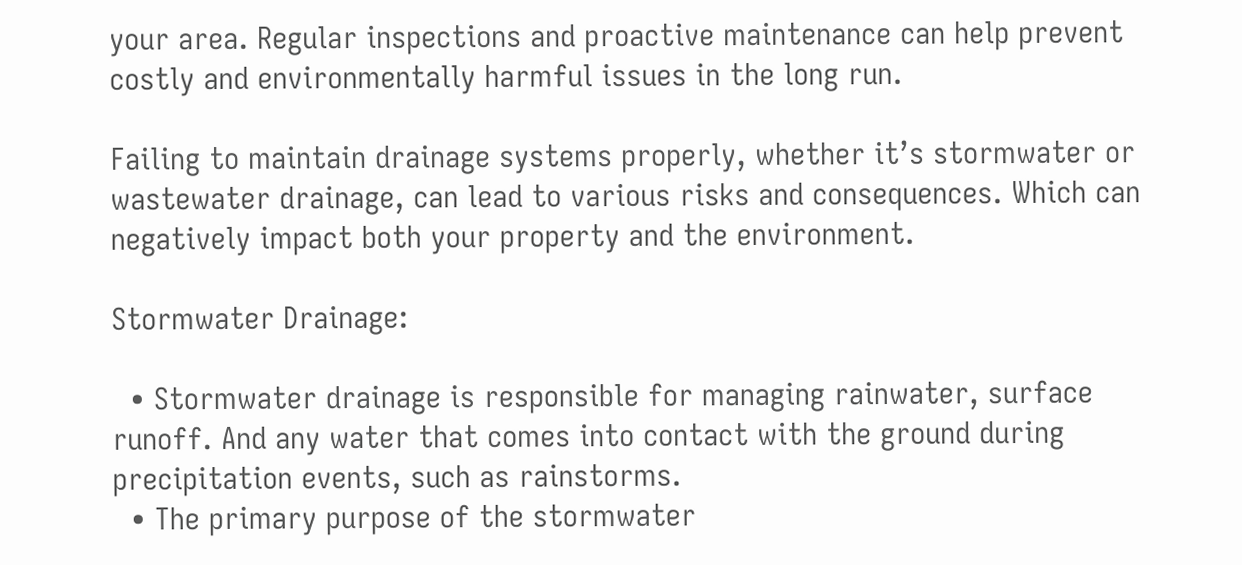your area. Regular inspections and proactive maintenance can help prevent costly and environmentally harmful issues in the long run.

Failing to maintain drainage systems properly, whether it’s stormwater or wastewater drainage, can lead to various risks and consequences. Which can negatively impact both your property and the environment.

Stormwater Drainage:

  • Stormwater drainage is responsible for managing rainwater, surface runoff. And any water that comes into contact with the ground during precipitation events, such as rainstorms.
  • The primary purpose of the stormwater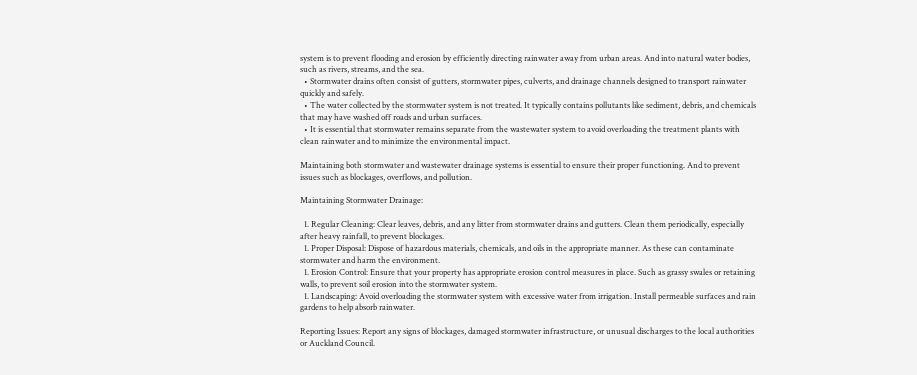system is to prevent flooding and erosion by efficiently directing rainwater away from urban areas. And into natural water bodies, such as rivers, streams, and the sea.
  • Stormwater drains often consist of gutters, stormwater pipes, culverts, and drainage channels designed to transport rainwater quickly and safely.
  • The water collected by the stormwater system is not treated. It typically contains pollutants like sediment, debris, and chemicals that may have washed off roads and urban surfaces.
  • It is essential that stormwater remains separate from the wastewater system to avoid overloading the treatment plants with clean rainwater and to minimize the environmental impact.

Maintaining both stormwater and wastewater drainage systems is essential to ensure their proper functioning. And to prevent issues such as blockages, overflows, and pollution.

Maintaining Stormwater Drainage:

  1. Regular Cleaning: Clear leaves, debris, and any litter from stormwater drains and gutters. Clean them periodically, especially after heavy rainfall, to prevent blockages.
  1. Proper Disposal: Dispose of hazardous materials, chemicals, and oils in the appropriate manner. As these can contaminate stormwater and harm the environment.
  1. Erosion Control: Ensure that your property has appropriate erosion control measures in place. Such as grassy swales or retaining walls, to prevent soil erosion into the stormwater system.
  1. Landscaping: Avoid overloading the stormwater system with excessive water from irrigation. Install permeable surfaces and rain gardens to help absorb rainwater.

Reporting Issues: Report any signs of blockages, damaged stormwater infrastructure, or unusual discharges to the local authorities or Auckland Council.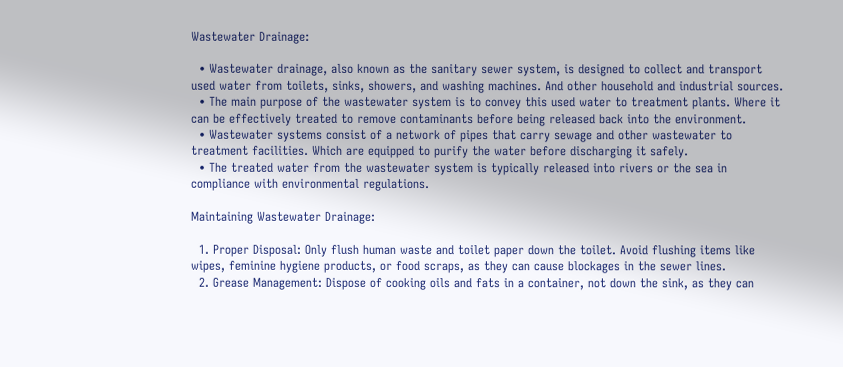Wastewater Drainage:

  • Wastewater drainage, also known as the sanitary sewer system, is designed to collect and transport used water from toilets, sinks, showers, and washing machines. And other household and industrial sources.
  • The main purpose of the wastewater system is to convey this used water to treatment plants. Where it can be effectively treated to remove contaminants before being released back into the environment.
  • Wastewater systems consist of a network of pipes that carry sewage and other wastewater to treatment facilities. Which are equipped to purify the water before discharging it safely.
  • The treated water from the wastewater system is typically released into rivers or the sea in compliance with environmental regulations.

Maintaining Wastewater Drainage:

  1. Proper Disposal: Only flush human waste and toilet paper down the toilet. Avoid flushing items like wipes, feminine hygiene products, or food scraps, as they can cause blockages in the sewer lines.
  2. Grease Management: Dispose of cooking oils and fats in a container, not down the sink, as they can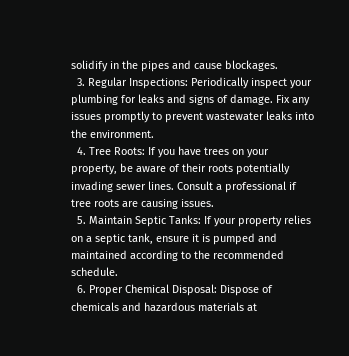solidify in the pipes and cause blockages.
  3. Regular Inspections: Periodically inspect your plumbing for leaks and signs of damage. Fix any issues promptly to prevent wastewater leaks into the environment.
  4. Tree Roots: If you have trees on your property, be aware of their roots potentially invading sewer lines. Consult a professional if tree roots are causing issues.
  5. Maintain Septic Tanks: If your property relies on a septic tank, ensure it is pumped and maintained according to the recommended schedule.
  6. Proper Chemical Disposal: Dispose of chemicals and hazardous materials at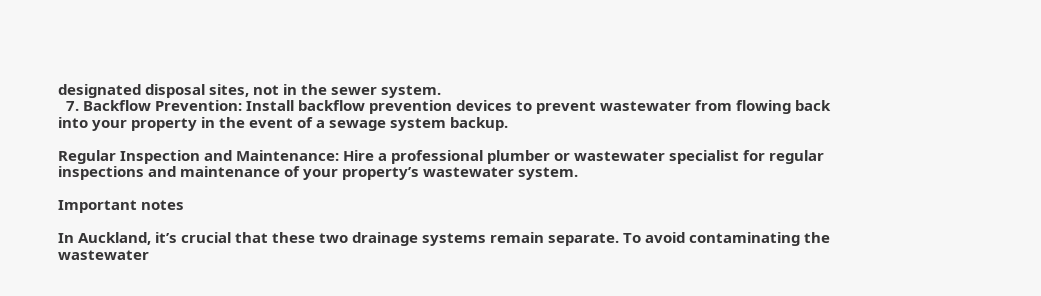designated disposal sites, not in the sewer system.
  7. Backflow Prevention: Install backflow prevention devices to prevent wastewater from flowing back into your property in the event of a sewage system backup.

Regular Inspection and Maintenance: Hire a professional plumber or wastewater specialist for regular inspections and maintenance of your property’s wastewater system.

Important notes

In Auckland, it’s crucial that these two drainage systems remain separate. To avoid contaminating the wastewater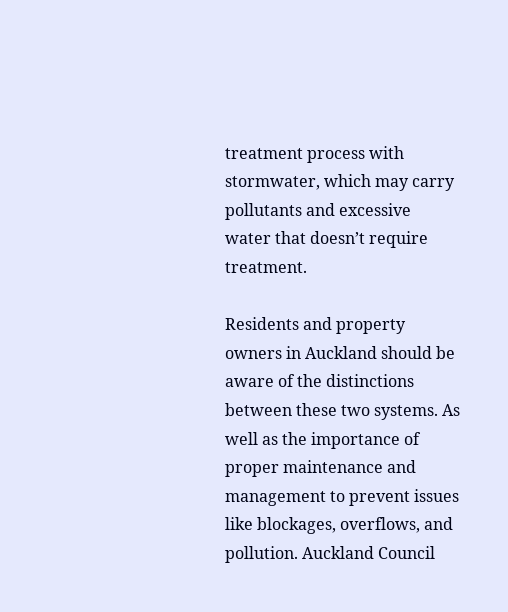treatment process with stormwater, which may carry pollutants and excessive water that doesn’t require treatment.

Residents and property owners in Auckland should be aware of the distinctions between these two systems. As well as the importance of proper maintenance and management to prevent issues like blockages, overflows, and pollution. Auckland Council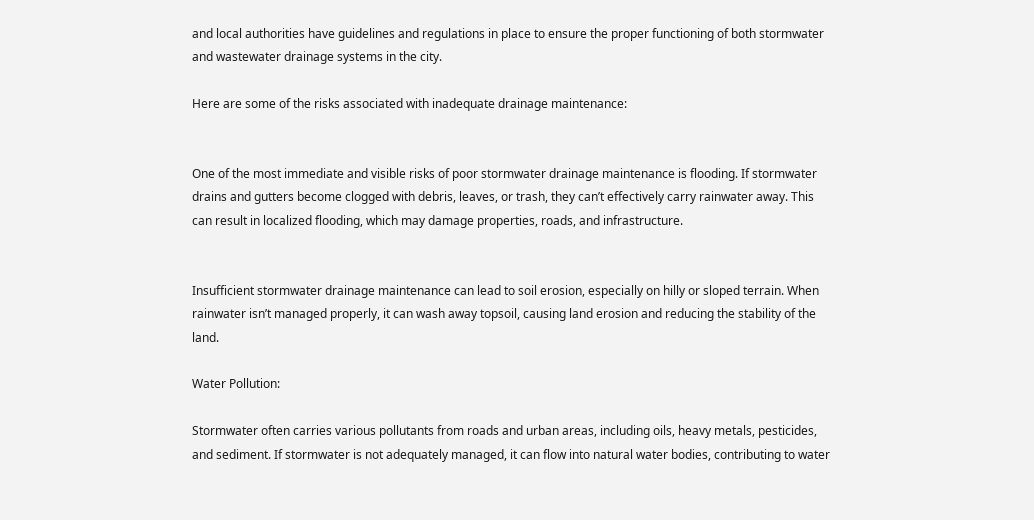and local authorities have guidelines and regulations in place to ensure the proper functioning of both stormwater and wastewater drainage systems in the city.

Here are some of the risks associated with inadequate drainage maintenance:


One of the most immediate and visible risks of poor stormwater drainage maintenance is flooding. If stormwater drains and gutters become clogged with debris, leaves, or trash, they can’t effectively carry rainwater away. This can result in localized flooding, which may damage properties, roads, and infrastructure.


Insufficient stormwater drainage maintenance can lead to soil erosion, especially on hilly or sloped terrain. When rainwater isn’t managed properly, it can wash away topsoil, causing land erosion and reducing the stability of the land.

Water Pollution:

Stormwater often carries various pollutants from roads and urban areas, including oils, heavy metals, pesticides, and sediment. If stormwater is not adequately managed, it can flow into natural water bodies, contributing to water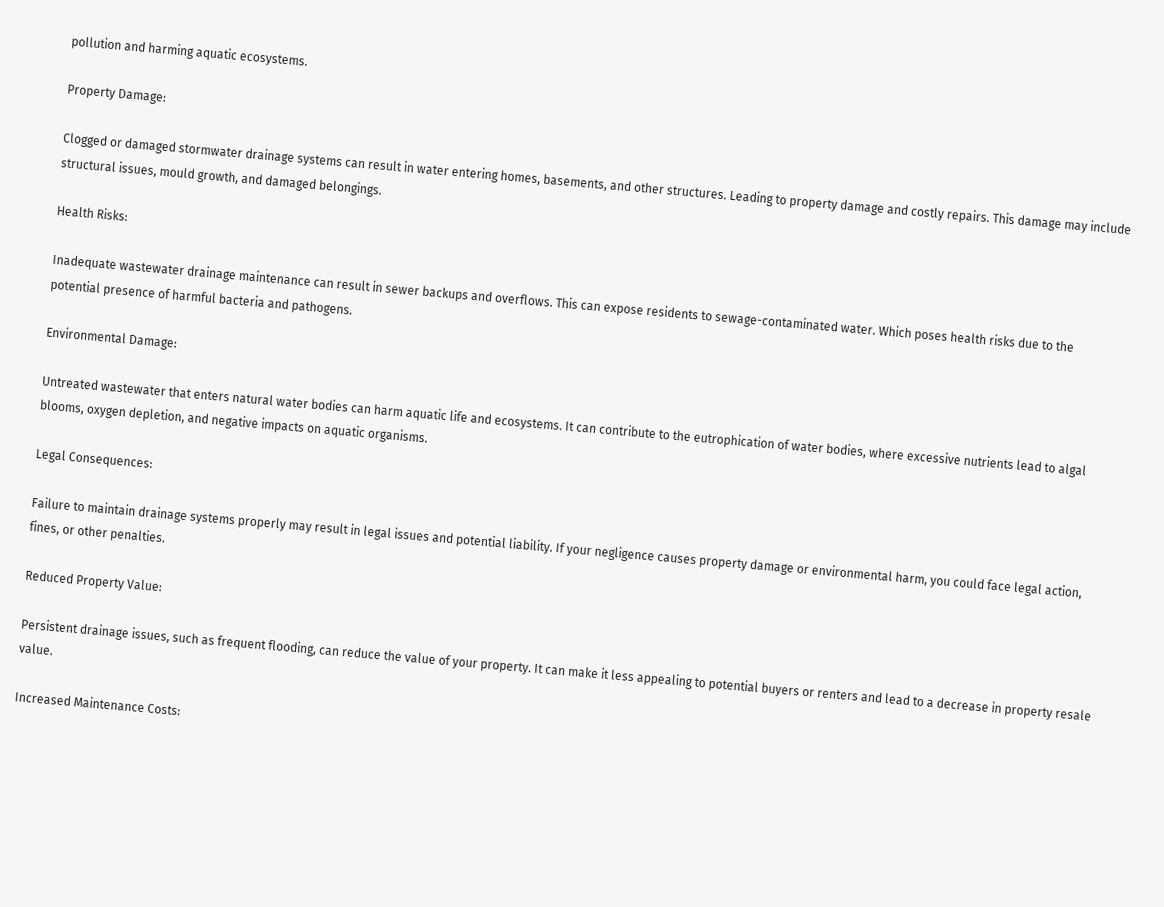pollution and harming aquatic ecosystems.

Property Damage:

Clogged or damaged stormwater drainage systems can result in water entering homes, basements, and other structures. Leading to property damage and costly repairs. This damage may include structural issues, mould growth, and damaged belongings.

Health Risks:

Inadequate wastewater drainage maintenance can result in sewer backups and overflows. This can expose residents to sewage-contaminated water. Which poses health risks due to the potential presence of harmful bacteria and pathogens.

Environmental Damage:

Untreated wastewater that enters natural water bodies can harm aquatic life and ecosystems. It can contribute to the eutrophication of water bodies, where excessive nutrients lead to algal blooms, oxygen depletion, and negative impacts on aquatic organisms.

Legal Consequences:

Failure to maintain drainage systems properly may result in legal issues and potential liability. If your negligence causes property damage or environmental harm, you could face legal action, fines, or other penalties.

Reduced Property Value:

Persistent drainage issues, such as frequent flooding, can reduce the value of your property. It can make it less appealing to potential buyers or renters and lead to a decrease in property resale value.

Increased Maintenance Costs: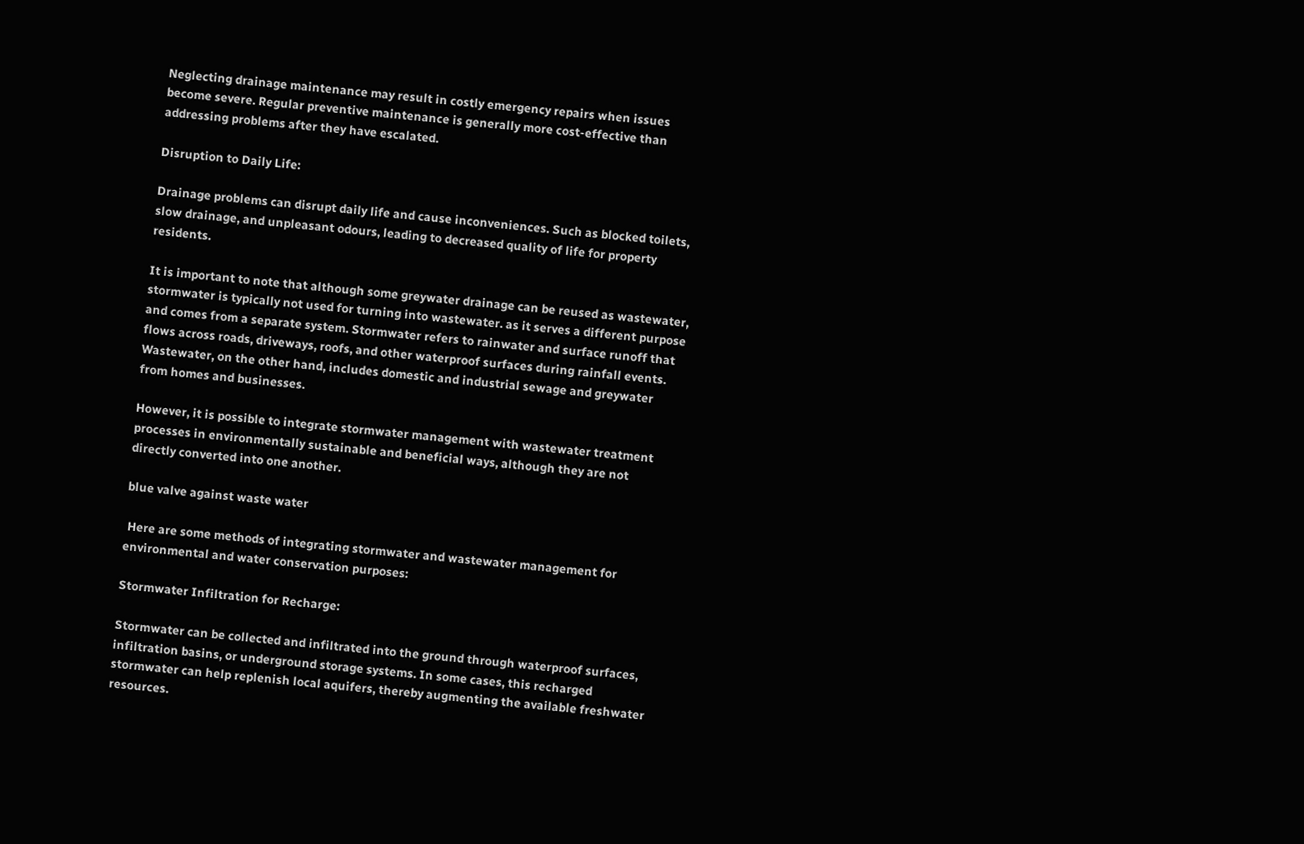Neglecting drainage maintenance may result in costly emergency repairs when issues become severe. Regular preventive maintenance is generally more cost-effective than addressing problems after they have escalated.

Disruption to Daily Life:

Drainage problems can disrupt daily life and cause inconveniences. Such as blocked toilets, slow drainage, and unpleasant odours, leading to decreased quality of life for property residents.

It is important to note that although some greywater drainage can be reused as wastewater, stormwater is typically not used for turning into wastewater. as it serves a different purpose and comes from a separate system. Stormwater refers to rainwater and surface runoff that flows across roads, driveways, roofs, and other waterproof surfaces during rainfall events. Wastewater, on the other hand, includes domestic and industrial sewage and greywater from homes and businesses.

However, it is possible to integrate stormwater management with wastewater treatment processes in environmentally sustainable and beneficial ways, although they are not directly converted into one another.

blue valve against waste water

 Here are some methods of integrating stormwater and wastewater management for environmental and water conservation purposes:

Stormwater Infiltration for Recharge:

Stormwater can be collected and infiltrated into the ground through waterproof surfaces, infiltration basins, or underground storage systems. In some cases, this recharged stormwater can help replenish local aquifers, thereby augmenting the available freshwater resources.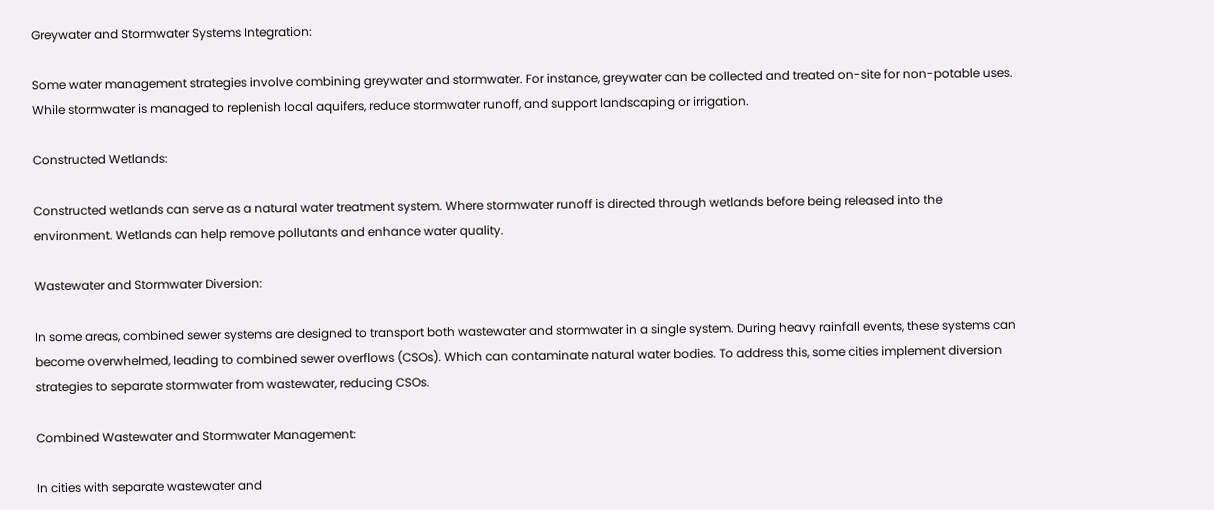Greywater and Stormwater Systems Integration:

Some water management strategies involve combining greywater and stormwater. For instance, greywater can be collected and treated on-site for non-potable uses. While stormwater is managed to replenish local aquifers, reduce stormwater runoff, and support landscaping or irrigation.

Constructed Wetlands:

Constructed wetlands can serve as a natural water treatment system. Where stormwater runoff is directed through wetlands before being released into the environment. Wetlands can help remove pollutants and enhance water quality.

Wastewater and Stormwater Diversion:

In some areas, combined sewer systems are designed to transport both wastewater and stormwater in a single system. During heavy rainfall events, these systems can become overwhelmed, leading to combined sewer overflows (CSOs). Which can contaminate natural water bodies. To address this, some cities implement diversion strategies to separate stormwater from wastewater, reducing CSOs.

Combined Wastewater and Stormwater Management:

In cities with separate wastewater and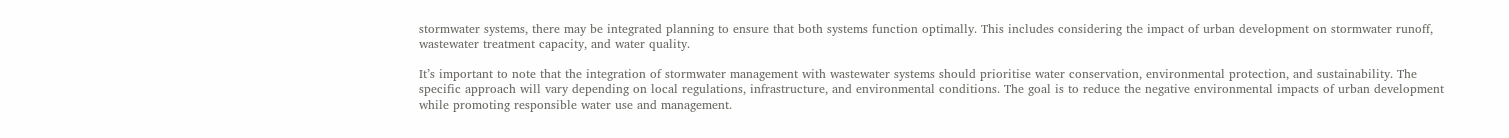stormwater systems, there may be integrated planning to ensure that both systems function optimally. This includes considering the impact of urban development on stormwater runoff, wastewater treatment capacity, and water quality.

It’s important to note that the integration of stormwater management with wastewater systems should prioritise water conservation, environmental protection, and sustainability. The specific approach will vary depending on local regulations, infrastructure, and environmental conditions. The goal is to reduce the negative environmental impacts of urban development while promoting responsible water use and management.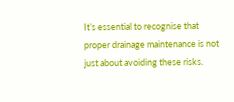It’s essential to recognise that proper drainage maintenance is not just about avoiding these risks.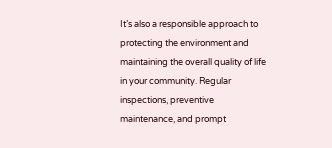It’s also a responsible approach to protecting the environment and maintaining the overall quality of life in your community. Regular inspections, preventive maintenance, and prompt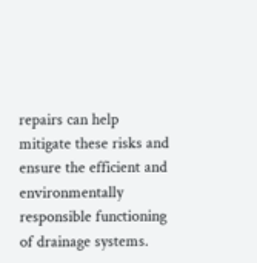repairs can help mitigate these risks and ensure the efficient and environmentally responsible functioning of drainage systems.